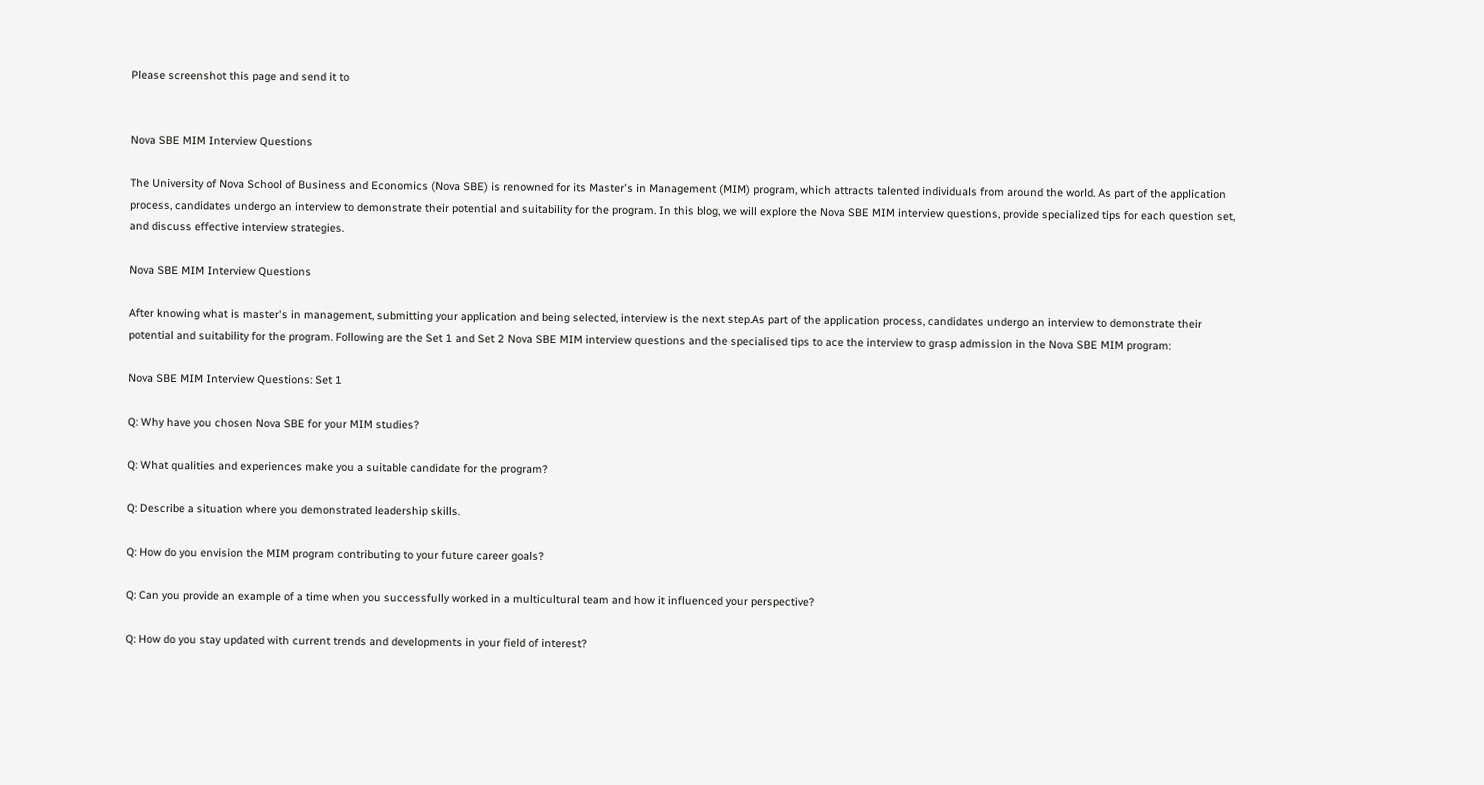Please screenshot this page and send it to


Nova SBE MIM Interview Questions

The University of Nova School of Business and Economics (Nova SBE) is renowned for its Master's in Management (MIM) program, which attracts talented individuals from around the world. As part of the application process, candidates undergo an interview to demonstrate their potential and suitability for the program. In this blog, we will explore the Nova SBE MIM interview questions, provide specialized tips for each question set, and discuss effective interview strategies.

Nova SBE MIM Interview Questions

After knowing what is master's in management, submitting your application and being selected, interview is the next step.As part of the application process, candidates undergo an interview to demonstrate their potential and suitability for the program. Following are the Set 1 and Set 2 Nova SBE MIM interview questions and the specialised tips to ace the interview to grasp admission in the Nova SBE MIM program:

Nova SBE MIM Interview Questions: Set 1

Q: Why have you chosen Nova SBE for your MIM studies?

Q: What qualities and experiences make you a suitable candidate for the program?

Q: Describe a situation where you demonstrated leadership skills.

Q: How do you envision the MIM program contributing to your future career goals?

Q: Can you provide an example of a time when you successfully worked in a multicultural team and how it influenced your perspective?

Q: How do you stay updated with current trends and developments in your field of interest?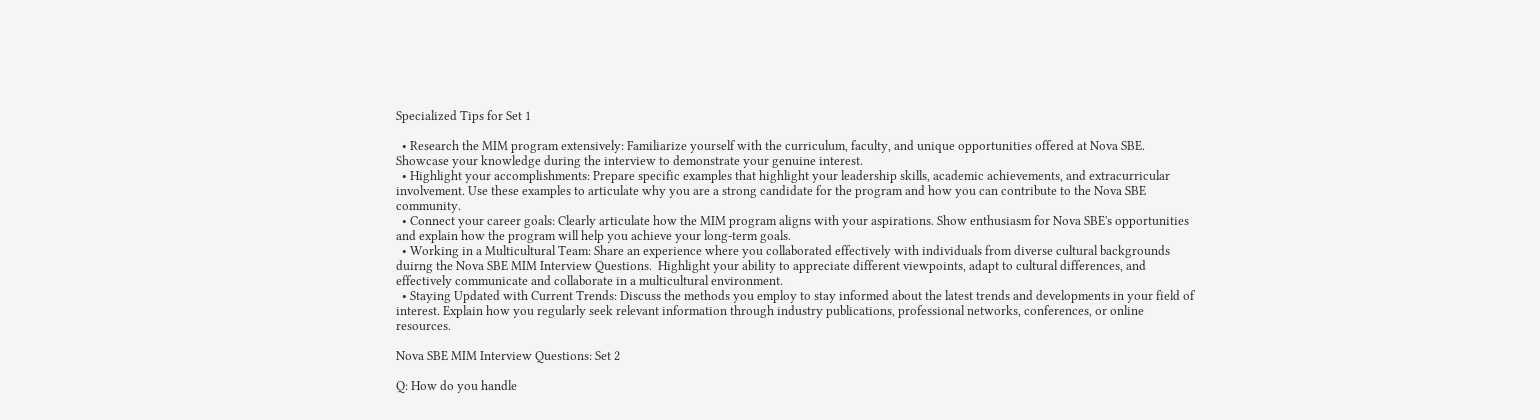Specialized Tips for Set 1

  • Research the MIM program extensively: Familiarize yourself with the curriculum, faculty, and unique opportunities offered at Nova SBE. Showcase your knowledge during the interview to demonstrate your genuine interest.
  • Highlight your accomplishments: Prepare specific examples that highlight your leadership skills, academic achievements, and extracurricular involvement. Use these examples to articulate why you are a strong candidate for the program and how you can contribute to the Nova SBE community.
  • Connect your career goals: Clearly articulate how the MIM program aligns with your aspirations. Show enthusiasm for Nova SBE's opportunities and explain how the program will help you achieve your long-term goals.
  • Working in a Multicultural Team: Share an experience where you collaborated effectively with individuals from diverse cultural backgrounds duirng the Nova SBE MIM Interview Questions.  Highlight your ability to appreciate different viewpoints, adapt to cultural differences, and effectively communicate and collaborate in a multicultural environment.
  • Staying Updated with Current Trends: Discuss the methods you employ to stay informed about the latest trends and developments in your field of interest. Explain how you regularly seek relevant information through industry publications, professional networks, conferences, or online resources.

Nova SBE MIM Interview Questions: Set 2

Q: How do you handle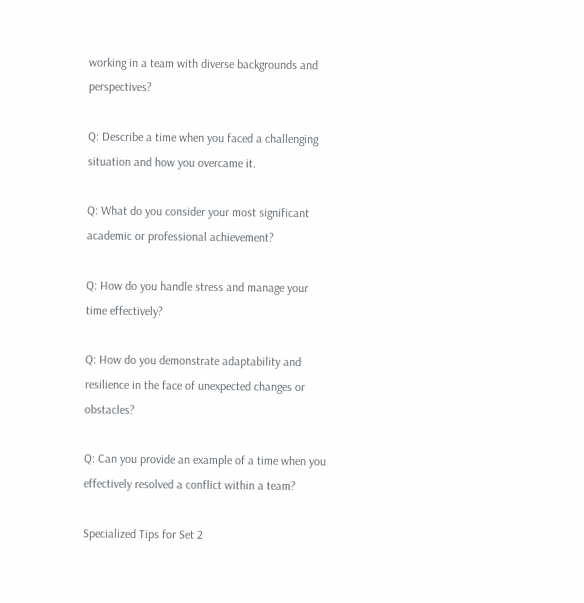working in a team with diverse backgrounds and perspectives?

Q: Describe a time when you faced a challenging situation and how you overcame it.

Q: What do you consider your most significant academic or professional achievement?

Q: How do you handle stress and manage your time effectively?

Q: How do you demonstrate adaptability and resilience in the face of unexpected changes or obstacles?

Q: Can you provide an example of a time when you effectively resolved a conflict within a team?

Specialized Tips for Set 2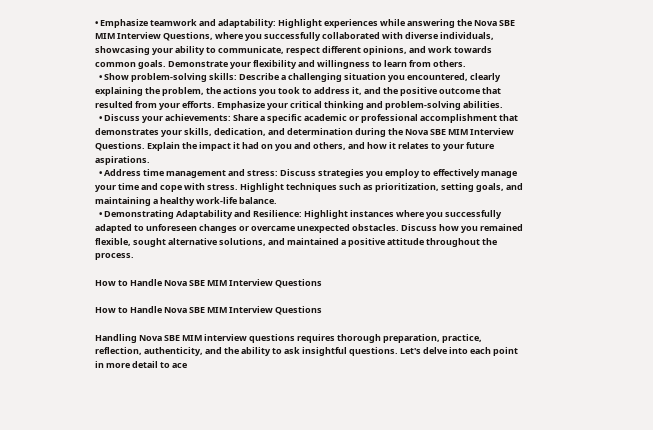• Emphasize teamwork and adaptability: Highlight experiences while answering the Nova SBE MIM Interview Questions, where you successfully collaborated with diverse individuals, showcasing your ability to communicate, respect different opinions, and work towards common goals. Demonstrate your flexibility and willingness to learn from others.
  • Show problem-solving skills: Describe a challenging situation you encountered, clearly explaining the problem, the actions you took to address it, and the positive outcome that resulted from your efforts. Emphasize your critical thinking and problem-solving abilities.
  • Discuss your achievements: Share a specific academic or professional accomplishment that demonstrates your skills, dedication, and determination during the Nova SBE MIM Interview Questions. Explain the impact it had on you and others, and how it relates to your future aspirations.
  • Address time management and stress: Discuss strategies you employ to effectively manage your time and cope with stress. Highlight techniques such as prioritization, setting goals, and maintaining a healthy work-life balance.
  • Demonstrating Adaptability and Resilience: Highlight instances where you successfully adapted to unforeseen changes or overcame unexpected obstacles. Discuss how you remained flexible, sought alternative solutions, and maintained a positive attitude throughout the process.

How to Handle Nova SBE MIM Interview Questions

How to Handle Nova SBE MIM Interview Questions

Handling Nova SBE MIM interview questions requires thorough preparation, practice, reflection, authenticity, and the ability to ask insightful questions. Let's delve into each point in more detail to ace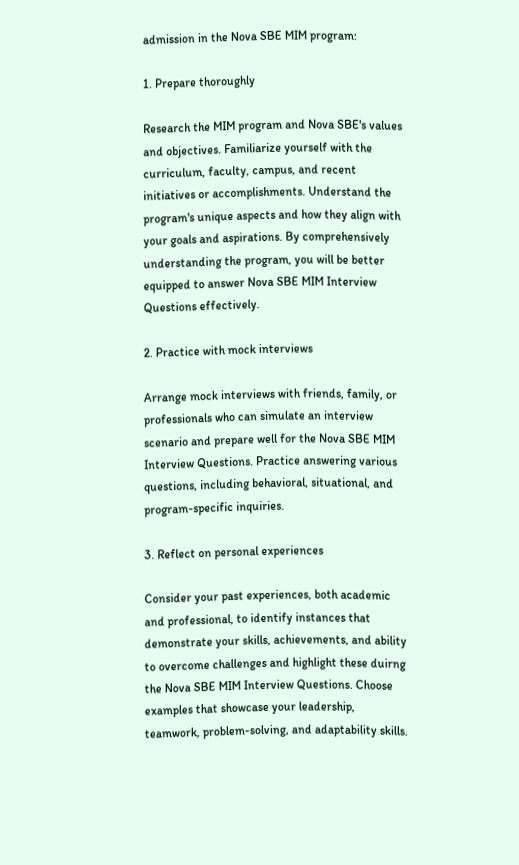admission in the Nova SBE MIM program:

1. Prepare thoroughly

Research the MIM program and Nova SBE's values and objectives. Familiarize yourself with the curriculum, faculty, campus, and recent initiatives or accomplishments. Understand the program's unique aspects and how they align with your goals and aspirations. By comprehensively understanding the program, you will be better equipped to answer Nova SBE MIM Interview Questions effectively.

2. Practice with mock interviews

Arrange mock interviews with friends, family, or professionals who can simulate an interview scenario and prepare well for the Nova SBE MIM Interview Questions. Practice answering various questions, including behavioral, situational, and program-specific inquiries.

3. Reflect on personal experiences

Consider your past experiences, both academic and professional, to identify instances that demonstrate your skills, achievements, and ability to overcome challenges and highlight these duirng the Nova SBE MIM Interview Questions. Choose examples that showcase your leadership, teamwork, problem-solving, and adaptability skills.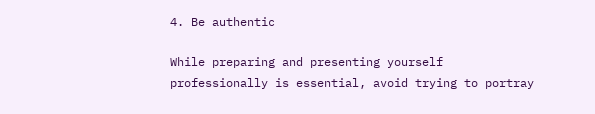4. Be authentic

While preparing and presenting yourself professionally is essential, avoid trying to portray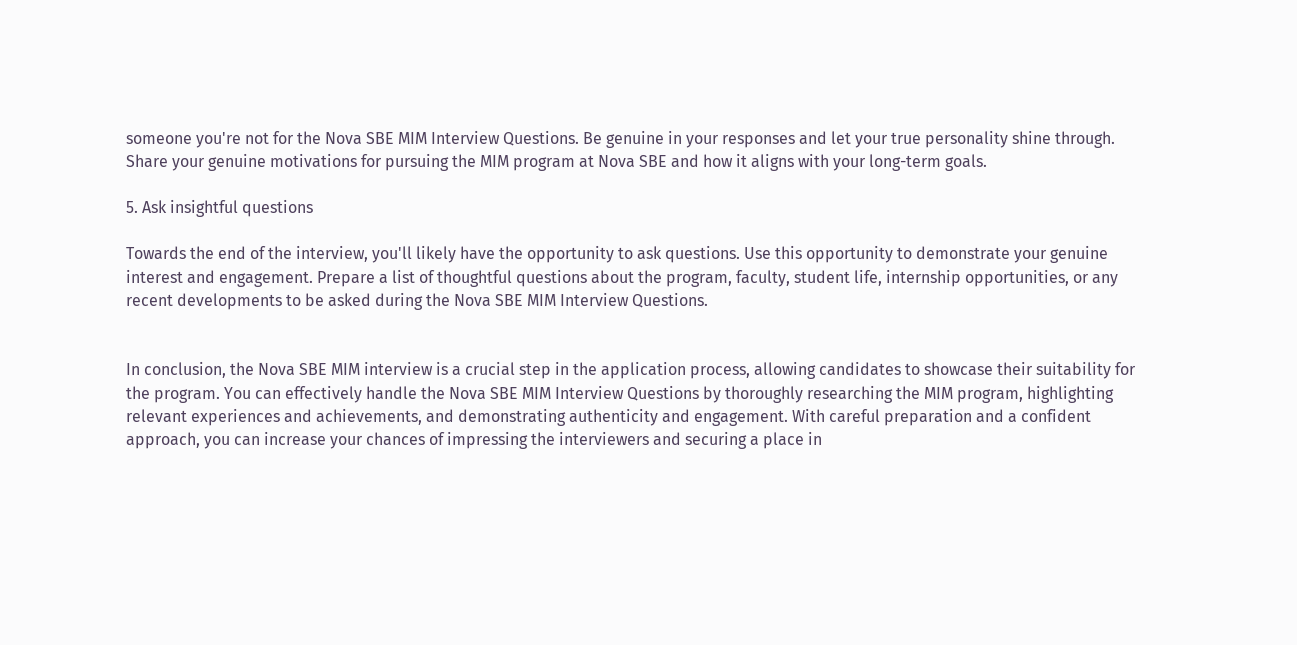someone you're not for the Nova SBE MIM Interview Questions. Be genuine in your responses and let your true personality shine through. Share your genuine motivations for pursuing the MIM program at Nova SBE and how it aligns with your long-term goals.

5. Ask insightful questions

Towards the end of the interview, you'll likely have the opportunity to ask questions. Use this opportunity to demonstrate your genuine interest and engagement. Prepare a list of thoughtful questions about the program, faculty, student life, internship opportunities, or any recent developments to be asked during the Nova SBE MIM Interview Questions.


In conclusion, the Nova SBE MIM interview is a crucial step in the application process, allowing candidates to showcase their suitability for the program. You can effectively handle the Nova SBE MIM Interview Questions by thoroughly researching the MIM program, highlighting relevant experiences and achievements, and demonstrating authenticity and engagement. With careful preparation and a confident approach, you can increase your chances of impressing the interviewers and securing a place in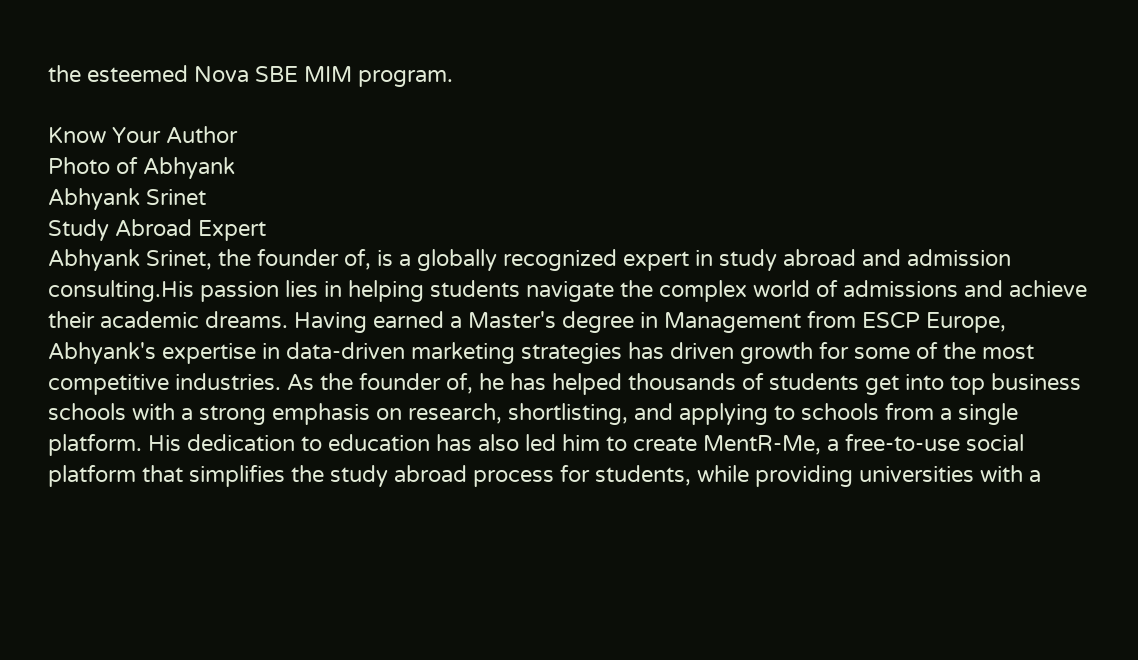the esteemed Nova SBE MIM program.

Know Your Author
Photo of Abhyank
Abhyank Srinet
Study Abroad Expert
Abhyank Srinet, the founder of, is a globally recognized expert in study abroad and admission consulting.His passion lies in helping students navigate the complex world of admissions and achieve their academic dreams. Having earned a Master's degree in Management from ESCP Europe, Abhyank's expertise in data-driven marketing strategies has driven growth for some of the most competitive industries. As the founder of, he has helped thousands of students get into top business schools with a strong emphasis on research, shortlisting, and applying to schools from a single platform. His dedication to education has also led him to create MentR-Me, a free-to-use social platform that simplifies the study abroad process for students, while providing universities with a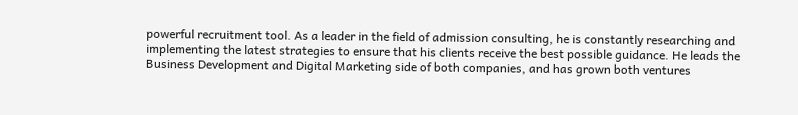powerful recruitment tool. As a leader in the field of admission consulting, he is constantly researching and implementing the latest strategies to ensure that his clients receive the best possible guidance. He leads the Business Development and Digital Marketing side of both companies, and has grown both ventures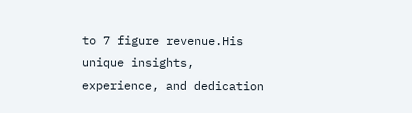to 7 figure revenue.His unique insights, experience, and dedication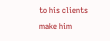to his clients make him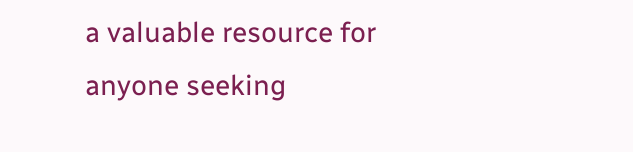a valuable resource for anyone seeking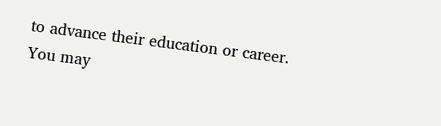to advance their education or career.
You may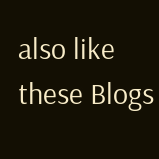also like these Blogs